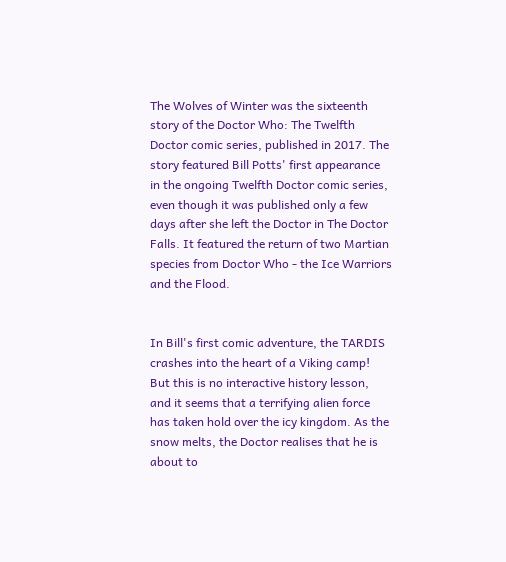The Wolves of Winter was the sixteenth story of the Doctor Who: The Twelfth Doctor comic series, published in 2017. The story featured Bill Potts' first appearance in the ongoing Twelfth Doctor comic series, even though it was published only a few days after she left the Doctor in The Doctor Falls. It featured the return of two Martian species from Doctor Who - the Ice Warriors and the Flood.


In Bill's first comic adventure, the TARDIS crashes into the heart of a Viking camp! But this is no interactive history lesson, and it seems that a terrifying alien force has taken hold over the icy kingdom. As the snow melts, the Doctor realises that he is about to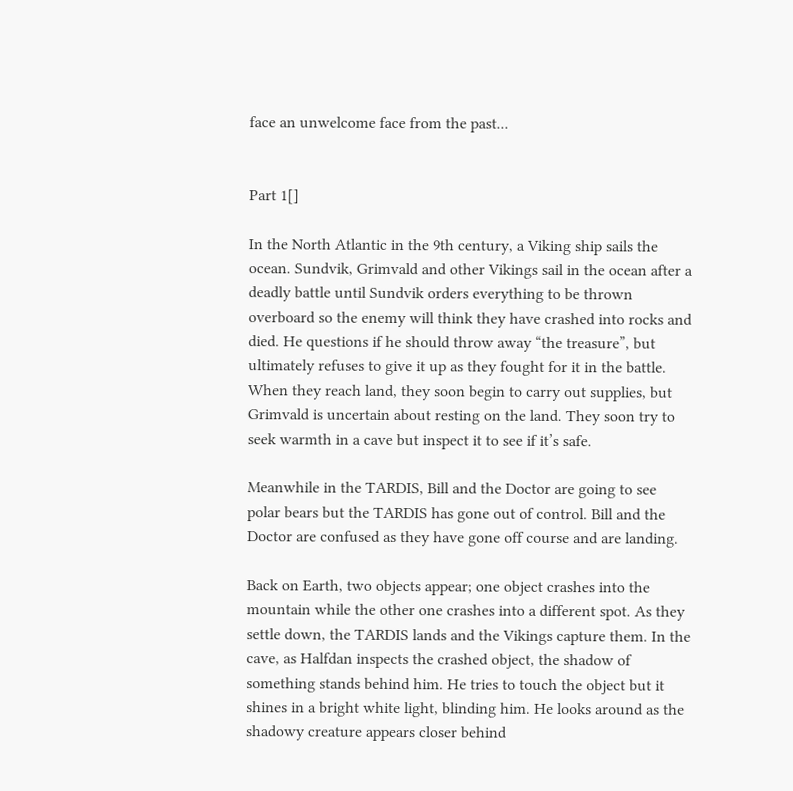face an unwelcome face from the past...


Part 1[]

In the North Atlantic in the 9th century, a Viking ship sails the ocean. Sundvik, Grimvald and other Vikings sail in the ocean after a deadly battle until Sundvik orders everything to be thrown overboard so the enemy will think they have crashed into rocks and died. He questions if he should throw away “the treasure”, but ultimately refuses to give it up as they fought for it in the battle. When they reach land, they soon begin to carry out supplies, but Grimvald is uncertain about resting on the land. They soon try to seek warmth in a cave but inspect it to see if it’s safe.

Meanwhile in the TARDIS, Bill and the Doctor are going to see polar bears but the TARDIS has gone out of control. Bill and the Doctor are confused as they have gone off course and are landing.

Back on Earth, two objects appear; one object crashes into the mountain while the other one crashes into a different spot. As they settle down, the TARDIS lands and the Vikings capture them. In the cave, as Halfdan inspects the crashed object, the shadow of something stands behind him. He tries to touch the object but it shines in a bright white light, blinding him. He looks around as the shadowy creature appears closer behind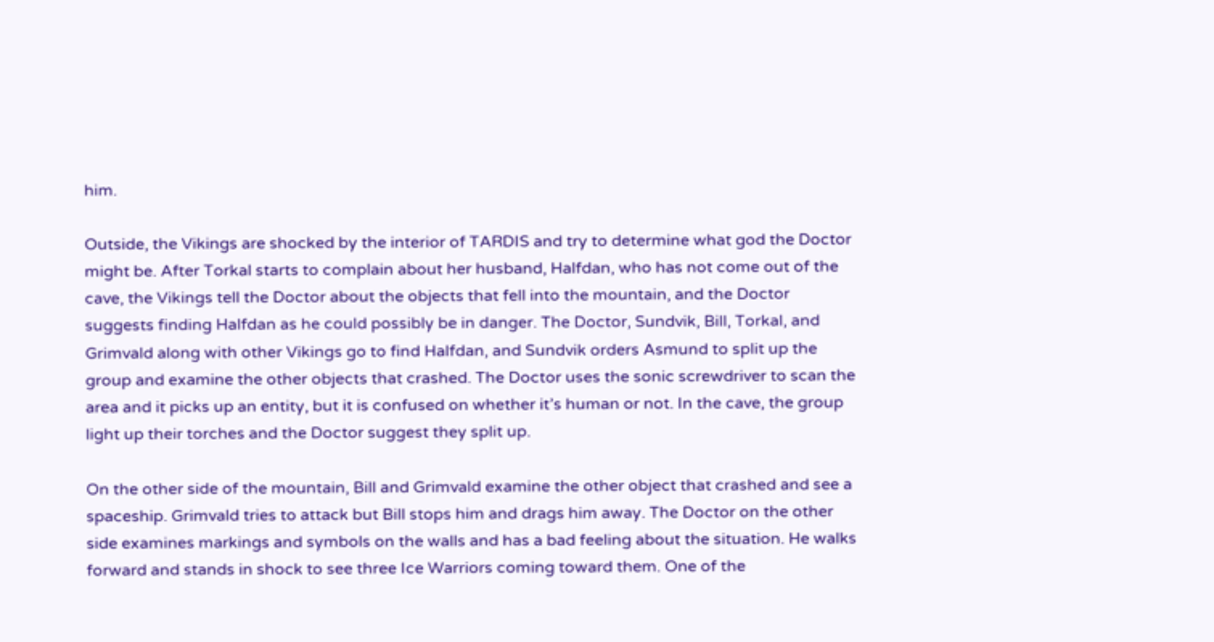him.

Outside, the Vikings are shocked by the interior of TARDIS and try to determine what god the Doctor might be. After Torkal starts to complain about her husband, Halfdan, who has not come out of the cave, the Vikings tell the Doctor about the objects that fell into the mountain, and the Doctor suggests finding Halfdan as he could possibly be in danger. The Doctor, Sundvik, Bill, Torkal, and Grimvald along with other Vikings go to find Halfdan, and Sundvik orders Asmund to split up the group and examine the other objects that crashed. The Doctor uses the sonic screwdriver to scan the area and it picks up an entity, but it is confused on whether it’s human or not. In the cave, the group light up their torches and the Doctor suggest they split up.

On the other side of the mountain, Bill and Grimvald examine the other object that crashed and see a spaceship. Grimvald tries to attack but Bill stops him and drags him away. The Doctor on the other side examines markings and symbols on the walls and has a bad feeling about the situation. He walks forward and stands in shock to see three Ice Warriors coming toward them. One of the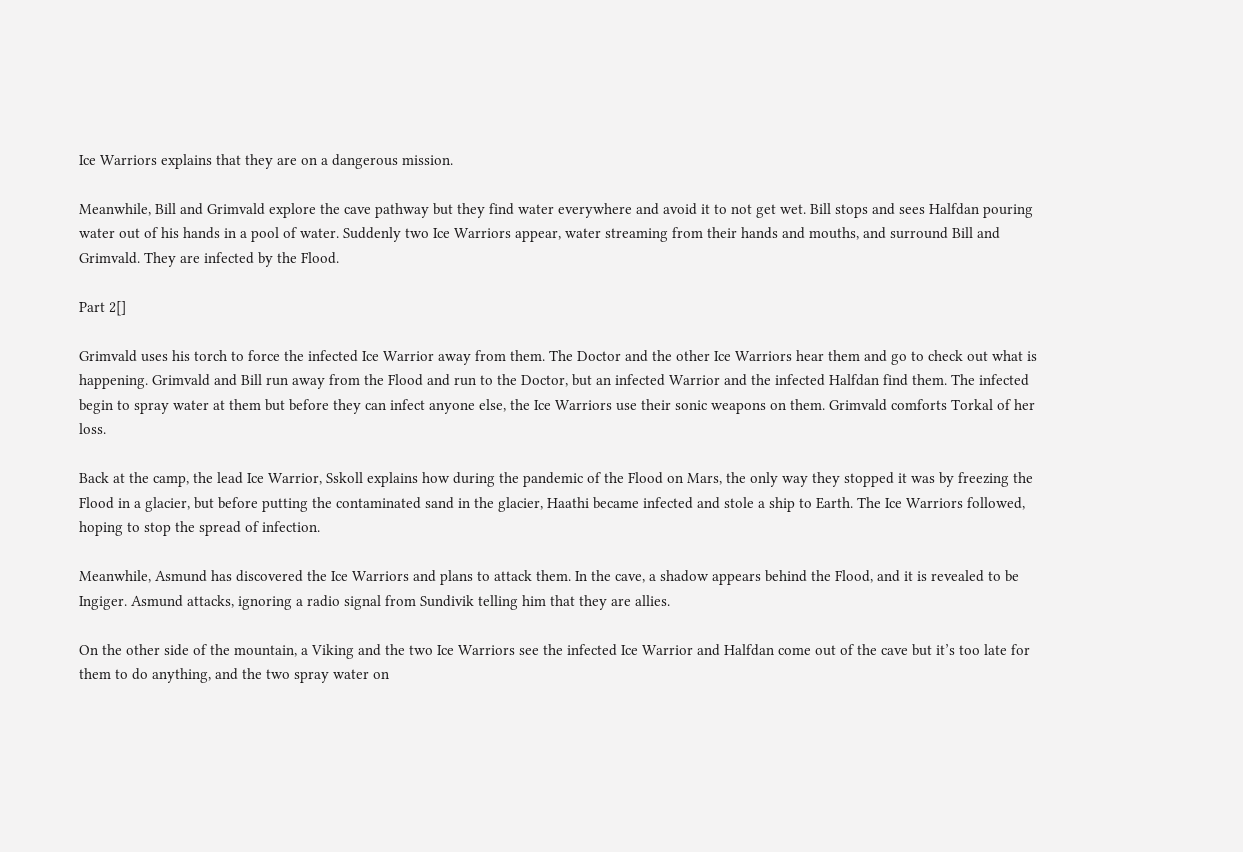Ice Warriors explains that they are on a dangerous mission.

Meanwhile, Bill and Grimvald explore the cave pathway but they find water everywhere and avoid it to not get wet. Bill stops and sees Halfdan pouring water out of his hands in a pool of water. Suddenly two Ice Warriors appear, water streaming from their hands and mouths, and surround Bill and Grimvald. They are infected by the Flood.

Part 2[]

Grimvald uses his torch to force the infected Ice Warrior away from them. The Doctor and the other Ice Warriors hear them and go to check out what is happening. Grimvald and Bill run away from the Flood and run to the Doctor, but an infected Warrior and the infected Halfdan find them. The infected begin to spray water at them but before they can infect anyone else, the Ice Warriors use their sonic weapons on them. Grimvald comforts Torkal of her loss.

Back at the camp, the lead Ice Warrior, Sskoll explains how during the pandemic of the Flood on Mars, the only way they stopped it was by freezing the Flood in a glacier, but before putting the contaminated sand in the glacier, Haathi became infected and stole a ship to Earth. The Ice Warriors followed, hoping to stop the spread of infection.

Meanwhile, Asmund has discovered the Ice Warriors and plans to attack them. In the cave, a shadow appears behind the Flood, and it is revealed to be Ingiger. Asmund attacks, ignoring a radio signal from Sundivik telling him that they are allies.

On the other side of the mountain, a Viking and the two Ice Warriors see the infected Ice Warrior and Halfdan come out of the cave but it’s too late for them to do anything, and the two spray water on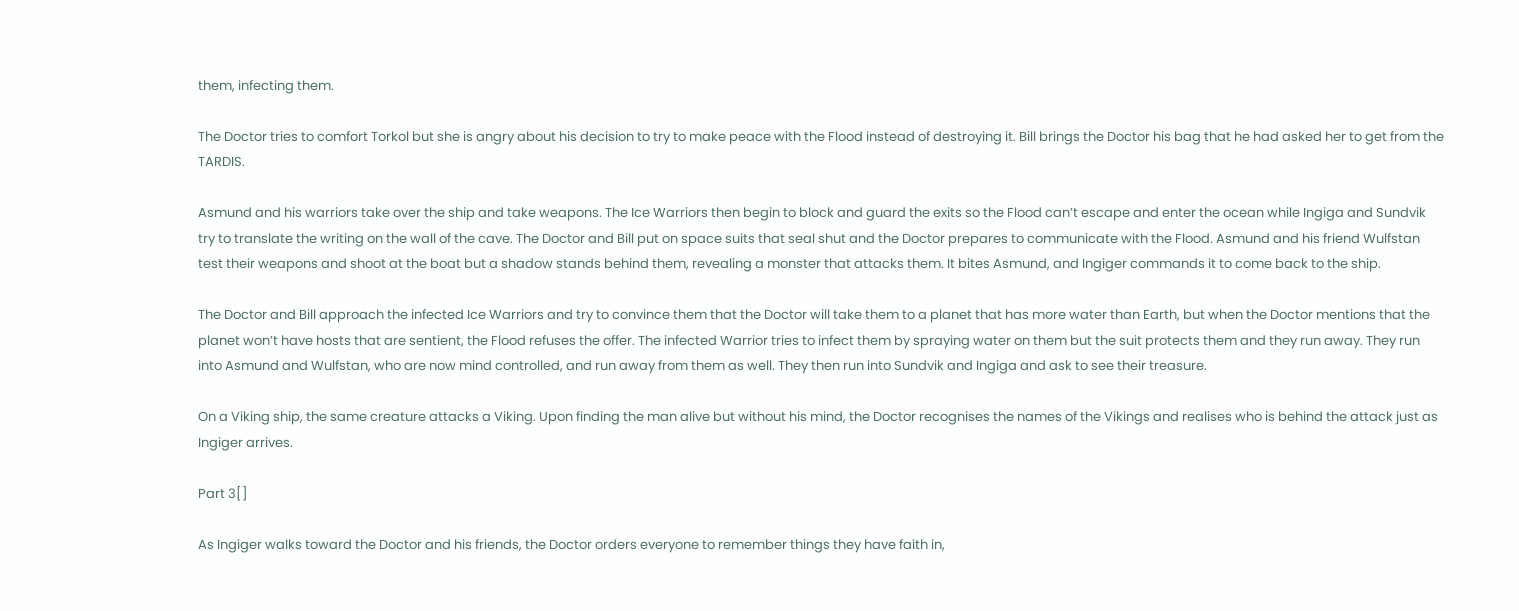them, infecting them.

The Doctor tries to comfort Torkol but she is angry about his decision to try to make peace with the Flood instead of destroying it. Bill brings the Doctor his bag that he had asked her to get from the TARDIS.

Asmund and his warriors take over the ship and take weapons. The Ice Warriors then begin to block and guard the exits so the Flood can’t escape and enter the ocean while Ingiga and Sundvik try to translate the writing on the wall of the cave. The Doctor and Bill put on space suits that seal shut and the Doctor prepares to communicate with the Flood. Asmund and his friend Wulfstan test their weapons and shoot at the boat but a shadow stands behind them, revealing a monster that attacks them. It bites Asmund, and Ingiger commands it to come back to the ship.

The Doctor and Bill approach the infected Ice Warriors and try to convince them that the Doctor will take them to a planet that has more water than Earth, but when the Doctor mentions that the planet won’t have hosts that are sentient, the Flood refuses the offer. The infected Warrior tries to infect them by spraying water on them but the suit protects them and they run away. They run into Asmund and Wulfstan, who are now mind controlled, and run away from them as well. They then run into Sundvik and Ingiga and ask to see their treasure.

On a Viking ship, the same creature attacks a Viking. Upon finding the man alive but without his mind, the Doctor recognises the names of the Vikings and realises who is behind the attack just as Ingiger arrives.

Part 3[]

As Ingiger walks toward the Doctor and his friends, the Doctor orders everyone to remember things they have faith in,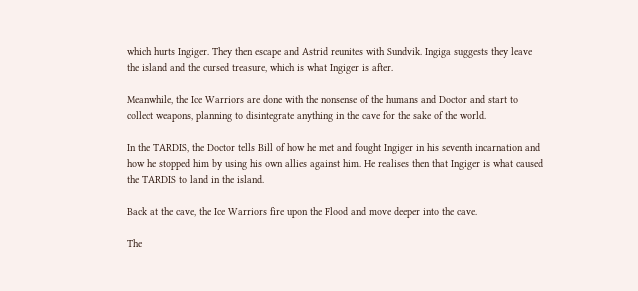which hurts Ingiger. They then escape and Astrid reunites with Sundvik. Ingiga suggests they leave the island and the cursed treasure, which is what Ingiger is after.

Meanwhile, the Ice Warriors are done with the nonsense of the humans and Doctor and start to collect weapons, planning to disintegrate anything in the cave for the sake of the world.

In the TARDIS, the Doctor tells Bill of how he met and fought Ingiger in his seventh incarnation and how he stopped him by using his own allies against him. He realises then that Ingiger is what caused the TARDIS to land in the island.

Back at the cave, the Ice Warriors fire upon the Flood and move deeper into the cave.

The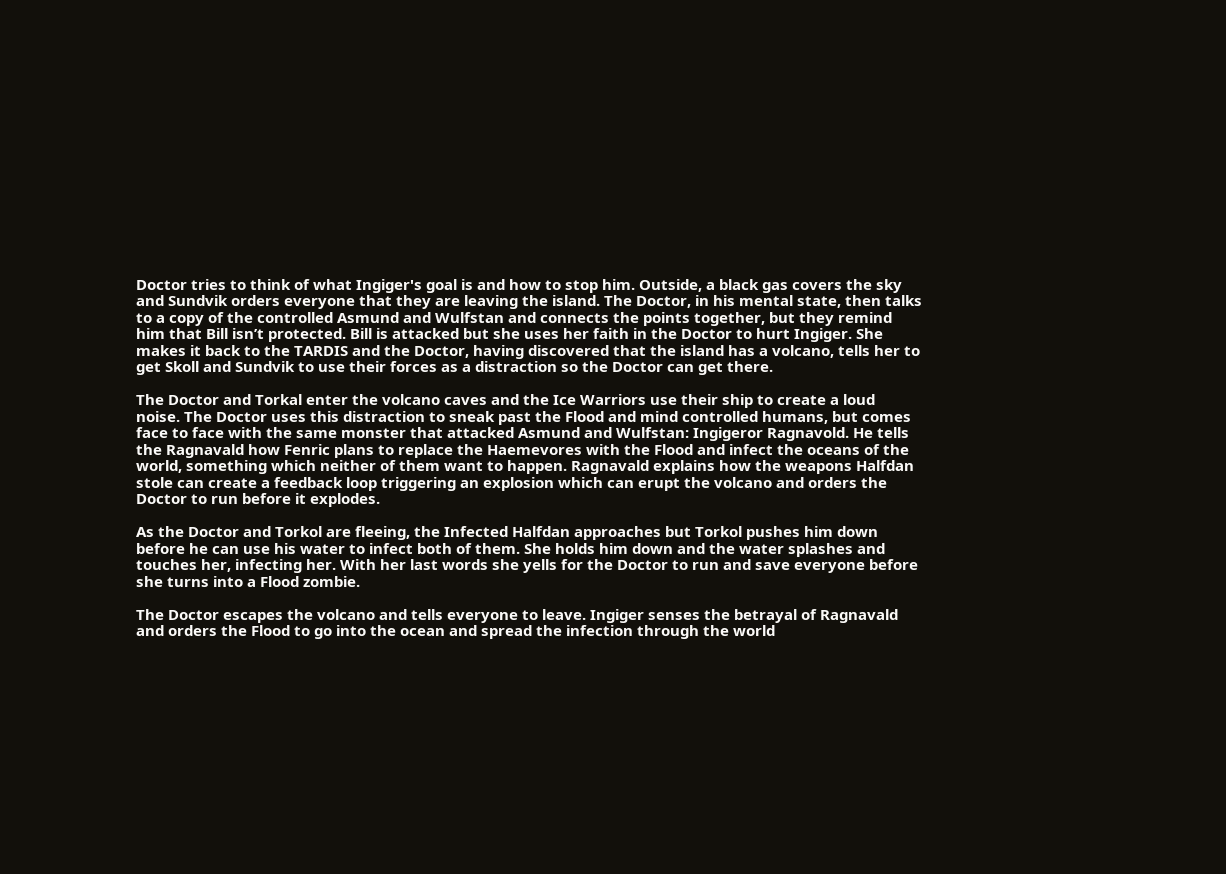Doctor tries to think of what Ingiger's goal is and how to stop him. Outside, a black gas covers the sky and Sundvik orders everyone that they are leaving the island. The Doctor, in his mental state, then talks to a copy of the controlled Asmund and Wulfstan and connects the points together, but they remind him that Bill isn’t protected. Bill is attacked but she uses her faith in the Doctor to hurt Ingiger. She makes it back to the TARDIS and the Doctor, having discovered that the island has a volcano, tells her to get Skoll and Sundvik to use their forces as a distraction so the Doctor can get there.

The Doctor and Torkal enter the volcano caves and the Ice Warriors use their ship to create a loud noise. The Doctor uses this distraction to sneak past the Flood and mind controlled humans, but comes face to face with the same monster that attacked Asmund and Wulfstan: Ingigeror Ragnavold. He tells the Ragnavald how Fenric plans to replace the Haemevores with the Flood and infect the oceans of the world, something which neither of them want to happen. Ragnavald explains how the weapons Halfdan stole can create a feedback loop triggering an explosion which can erupt the volcano and orders the Doctor to run before it explodes.

As the Doctor and Torkol are fleeing, the Infected Halfdan approaches but Torkol pushes him down before he can use his water to infect both of them. She holds him down and the water splashes and touches her, infecting her. With her last words she yells for the Doctor to run and save everyone before she turns into a Flood zombie.

The Doctor escapes the volcano and tells everyone to leave. Ingiger senses the betrayal of Ragnavald and orders the Flood to go into the ocean and spread the infection through the world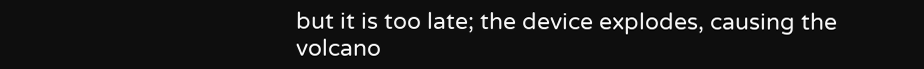but it is too late; the device explodes, causing the volcano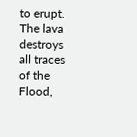to erupt. The lava destroys all traces of the Flood,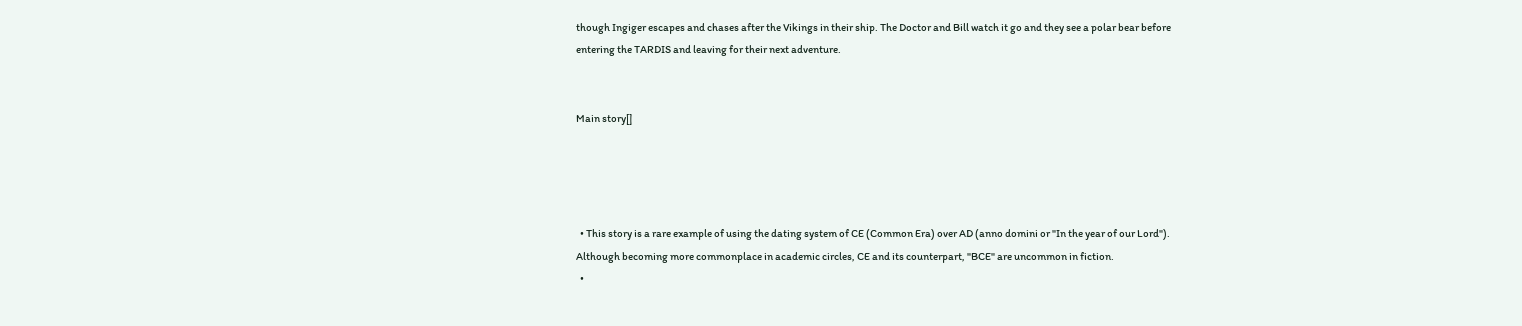though Ingiger escapes and chases after the Vikings in their ship. The Doctor and Bill watch it go and they see a polar bear before entering the TARDIS and leaving for their next adventure.


Main story[]




  • This story is a rare example of using the dating system of CE (Common Era) over AD (anno domini or "In the year of our Lord"). Although becoming more commonplace in academic circles, CE and its counterpart, "BCE" are uncommon in fiction.
  •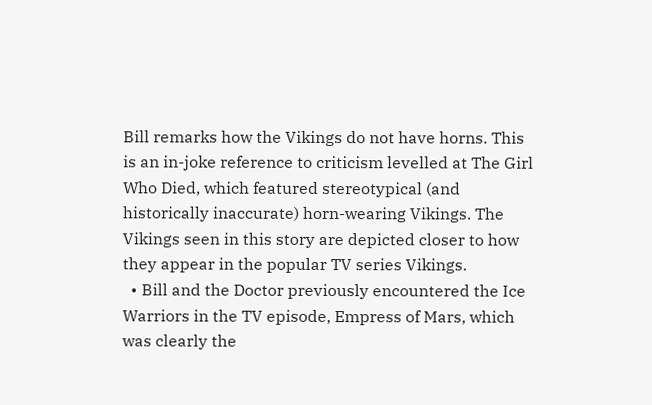Bill remarks how the Vikings do not have horns. This is an in-joke reference to criticism levelled at The Girl Who Died, which featured stereotypical (and historically inaccurate) horn-wearing Vikings. The Vikings seen in this story are depicted closer to how they appear in the popular TV series Vikings.
  • Bill and the Doctor previously encountered the Ice Warriors in the TV episode, Empress of Mars, which was clearly the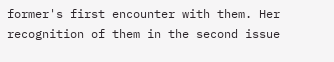former's first encounter with them. Her recognition of them in the second issue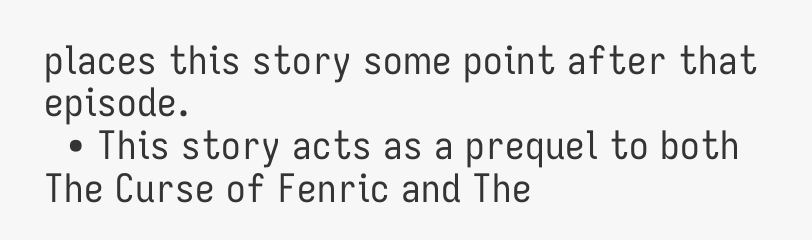places this story some point after that episode.
  • This story acts as a prequel to both The Curse of Fenric and The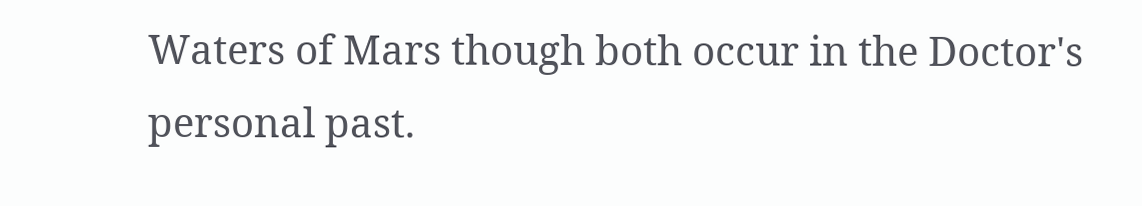Waters of Mars though both occur in the Doctor's personal past.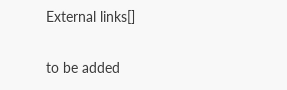External links[]

to be added